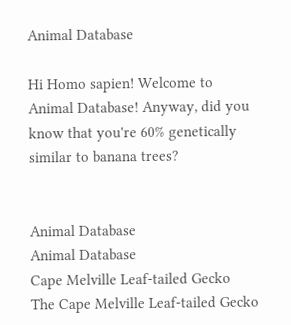Animal Database

Hi Homo sapien! Welcome to Animal Database! Anyway, did you know that you're 60% genetically similar to banana trees?


Animal Database
Animal Database
Cape Melville Leaf-tailed Gecko
The Cape Melville Leaf-tailed Gecko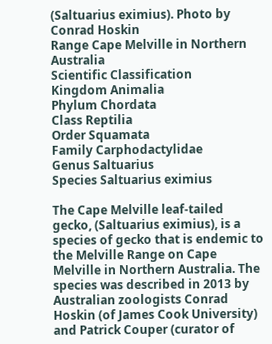(Saltuarius eximius). Photo by Conrad Hoskin
Range Cape Melville in Northern Australia
Scientific Classification
Kingdom Animalia
Phylum Chordata
Class Reptilia
Order Squamata
Family Carphodactylidae
Genus Saltuarius
Species Saltuarius eximius

The Cape Melville leaf-tailed gecko, (Saltuarius eximius), is a species of gecko that is endemic to the Melville Range on Cape Melville in Northern Australia. The species was described in 2013 by Australian zoologists Conrad Hoskin (of James Cook University) and Patrick Couper (curator of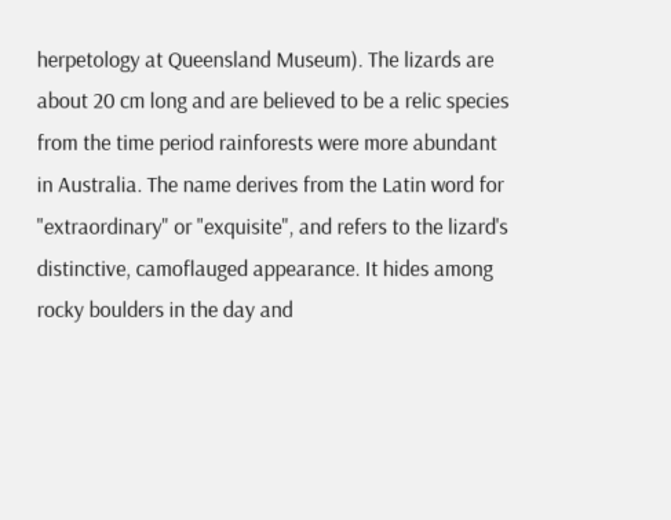herpetology at Queensland Museum). The lizards are about 20 cm long and are believed to be a relic species from the time period rainforests were more abundant in Australia. The name derives from the Latin word for "extraordinary" or "exquisite", and refers to the lizard's distinctive, camoflauged appearance. It hides among rocky boulders in the day and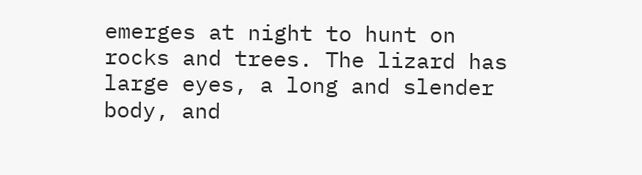emerges at night to hunt on rocks and trees. The lizard has large eyes, a long and slender body, and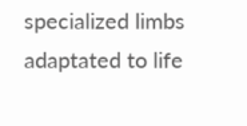specialized limbs adaptated to life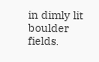in dimly lit boulder fields.